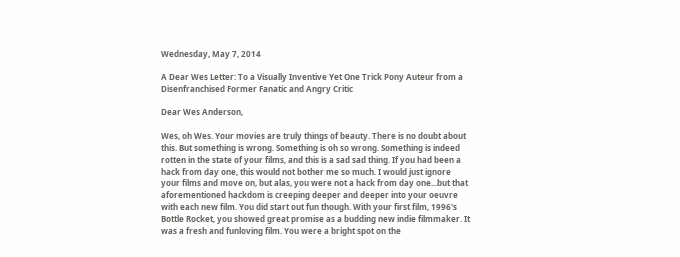Wednesday, May 7, 2014

A Dear Wes Letter: To a Visually Inventive Yet One Trick Pony Auteur from a Disenfranchised Former Fanatic and Angry Critic

Dear Wes Anderson,

Wes, oh Wes. Your movies are truly things of beauty. There is no doubt about this. But something is wrong. Something is oh so wrong. Something is indeed rotten in the state of your films, and this is a sad sad thing. If you had been a hack from day one, this would not bother me so much. I would just ignore your films and move on, but alas, you were not a hack from day one...but that aforementioned hackdom is creeping deeper and deeper into your oeuvre with each new film. You did start out fun though. With your first film, 1996's Bottle Rocket, you showed great promise as a budding new indie filmmaker. It was a fresh and funloving film. You were a bright spot on the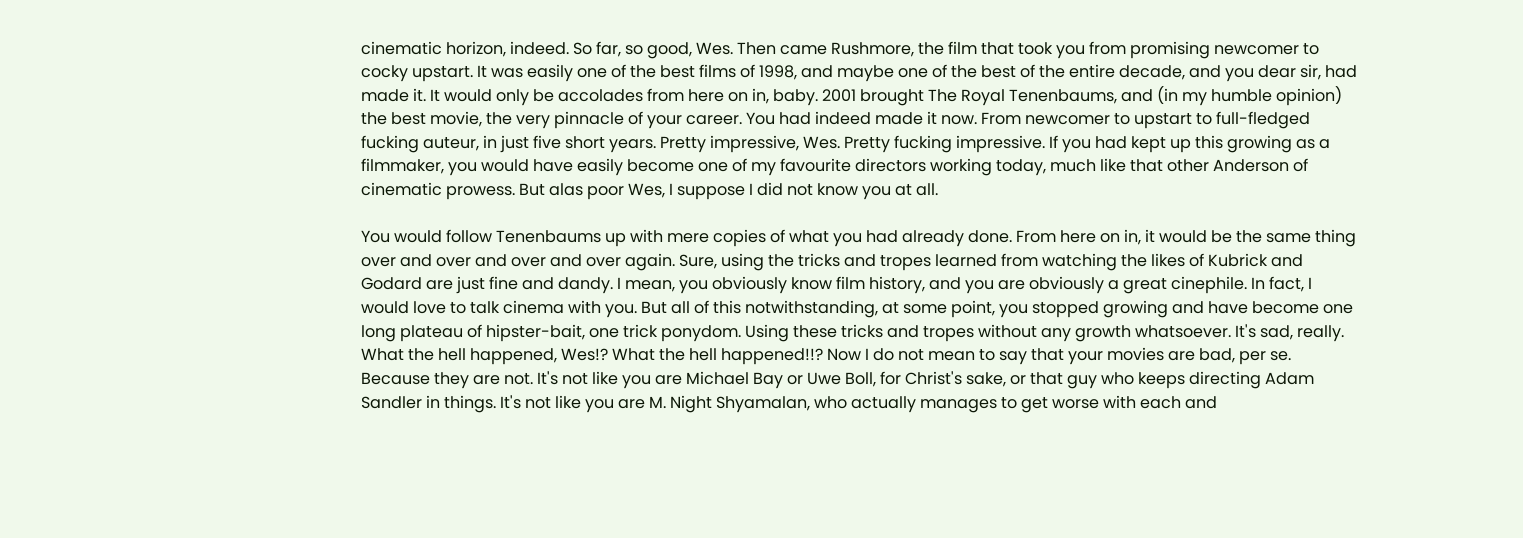cinematic horizon, indeed. So far, so good, Wes. Then came Rushmore, the film that took you from promising newcomer to cocky upstart. It was easily one of the best films of 1998, and maybe one of the best of the entire decade, and you dear sir, had made it. It would only be accolades from here on in, baby. 2001 brought The Royal Tenenbaums, and (in my humble opinion) the best movie, the very pinnacle of your career. You had indeed made it now. From newcomer to upstart to full-fledged fucking auteur, in just five short years. Pretty impressive, Wes. Pretty fucking impressive. If you had kept up this growing as a filmmaker, you would have easily become one of my favourite directors working today, much like that other Anderson of cinematic prowess. But alas poor Wes, I suppose I did not know you at all.

You would follow Tenenbaums up with mere copies of what you had already done. From here on in, it would be the same thing over and over and over and over again. Sure, using the tricks and tropes learned from watching the likes of Kubrick and Godard are just fine and dandy. I mean, you obviously know film history, and you are obviously a great cinephile. In fact, I would love to talk cinema with you. But all of this notwithstanding, at some point, you stopped growing and have become one long plateau of hipster-bait, one trick ponydom. Using these tricks and tropes without any growth whatsoever. It's sad, really. What the hell happened, Wes!? What the hell happened!!? Now I do not mean to say that your movies are bad, per se. Because they are not. It's not like you are Michael Bay or Uwe Boll, for Christ's sake, or that guy who keeps directing Adam Sandler in things. It's not like you are M. Night Shyamalan, who actually manages to get worse with each and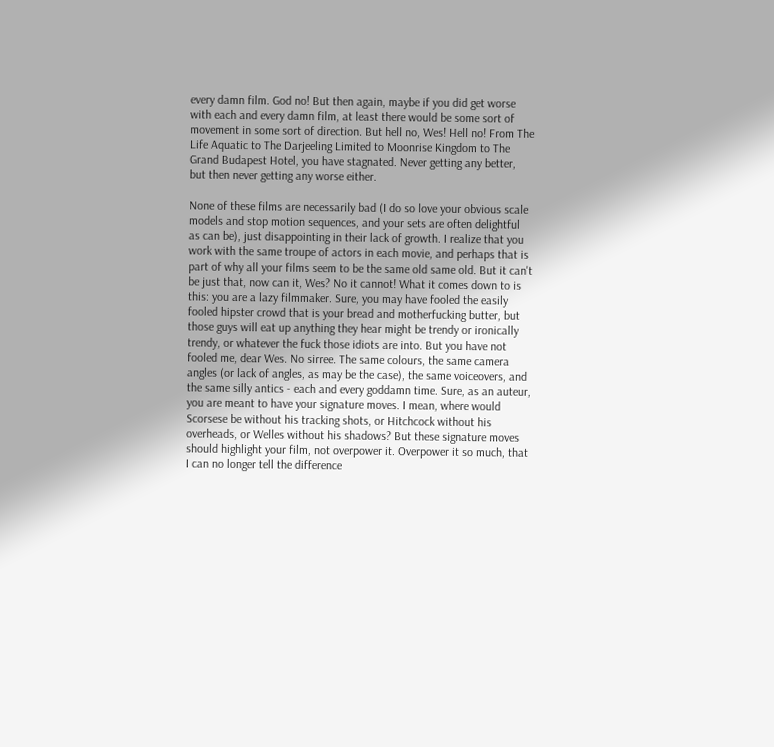every damn film. God no! But then again, maybe if you did get worse with each and every damn film, at least there would be some sort of movement in some sort of direction. But hell no, Wes! Hell no! From The Life Aquatic to The Darjeeling Limited to Moonrise Kingdom to The Grand Budapest Hotel, you have stagnated. Never getting any better, but then never getting any worse either.

None of these films are necessarily bad (I do so love your obvious scale models and stop motion sequences, and your sets are often delightful as can be), just disappointing in their lack of growth. I realize that you work with the same troupe of actors in each movie, and perhaps that is part of why all your films seem to be the same old same old. But it can't be just that, now can it, Wes? No it cannot! What it comes down to is this: you are a lazy filmmaker. Sure, you may have fooled the easily fooled hipster crowd that is your bread and motherfucking butter, but those guys will eat up anything they hear might be trendy or ironically trendy, or whatever the fuck those idiots are into. But you have not fooled me, dear Wes. No sirree. The same colours, the same camera angles (or lack of angles, as may be the case), the same voiceovers, and the same silly antics - each and every goddamn time. Sure, as an auteur, you are meant to have your signature moves. I mean, where would Scorsese be without his tracking shots, or Hitchcock without his overheads, or Welles without his shadows? But these signature moves should highlight your film, not overpower it. Overpower it so much, that I can no longer tell the difference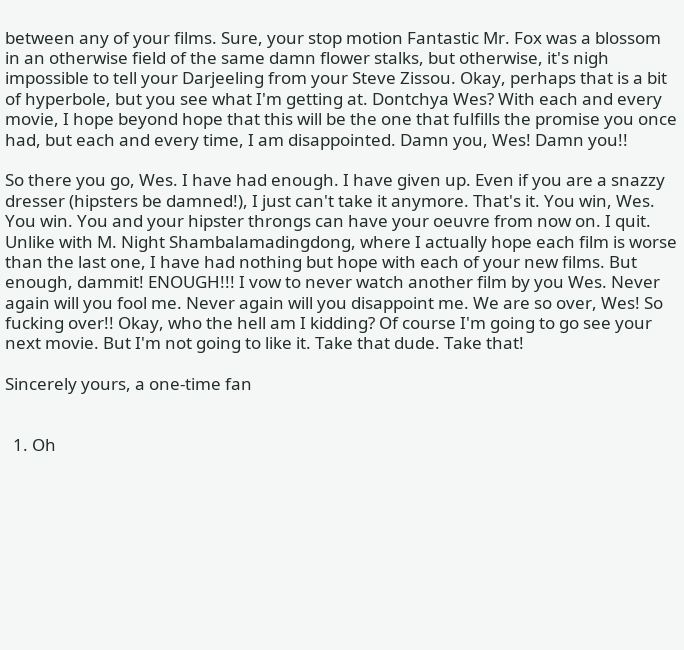between any of your films. Sure, your stop motion Fantastic Mr. Fox was a blossom in an otherwise field of the same damn flower stalks, but otherwise, it's nigh impossible to tell your Darjeeling from your Steve Zissou. Okay, perhaps that is a bit of hyperbole, but you see what I'm getting at. Dontchya Wes? With each and every movie, I hope beyond hope that this will be the one that fulfills the promise you once had, but each and every time, I am disappointed. Damn you, Wes! Damn you!!

So there you go, Wes. I have had enough. I have given up. Even if you are a snazzy dresser (hipsters be damned!), I just can't take it anymore. That's it. You win, Wes. You win. You and your hipster throngs can have your oeuvre from now on. I quit. Unlike with M. Night Shambalamadingdong, where I actually hope each film is worse than the last one, I have had nothing but hope with each of your new films. But enough, dammit! ENOUGH!!! I vow to never watch another film by you Wes. Never again will you fool me. Never again will you disappoint me. We are so over, Wes! So fucking over!! Okay, who the hell am I kidding? Of course I'm going to go see your next movie. But I'm not going to like it. Take that dude. Take that!

Sincerely yours, a one-time fan


  1. Oh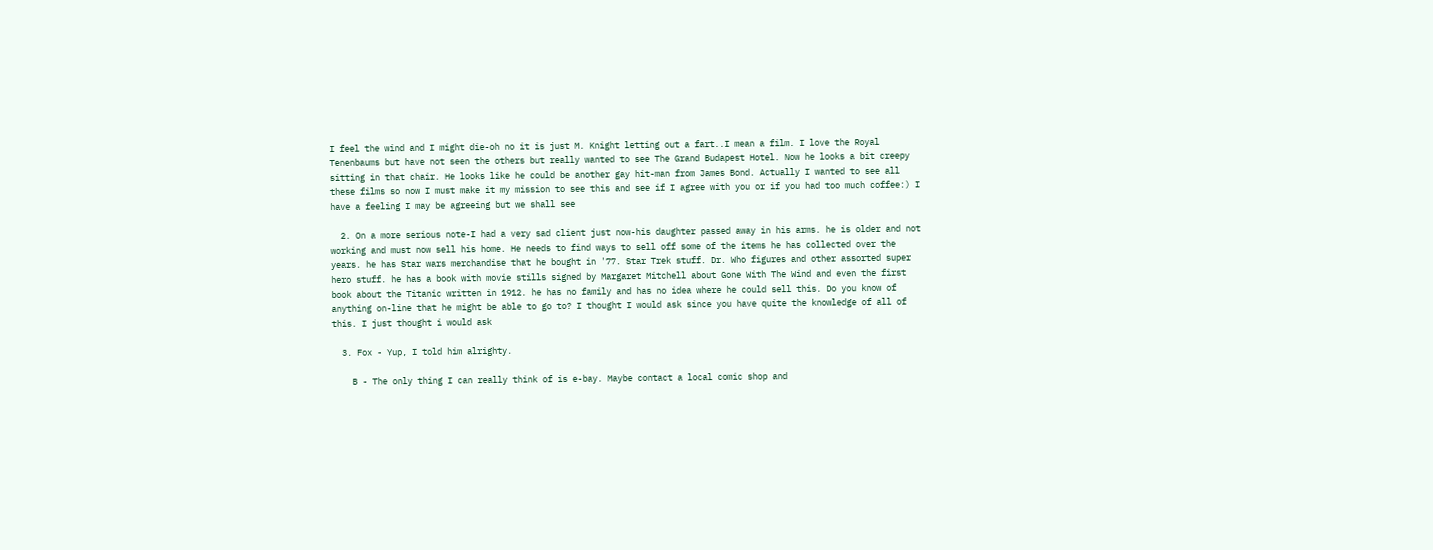I feel the wind and I might die-oh no it is just M. Knight letting out a fart..I mean a film. I love the Royal Tenenbaums but have not seen the others but really wanted to see The Grand Budapest Hotel. Now he looks a bit creepy sitting in that chair. He looks like he could be another gay hit-man from James Bond. Actually I wanted to see all these films so now I must make it my mission to see this and see if I agree with you or if you had too much coffee:) I have a feeling I may be agreeing but we shall see

  2. On a more serious note-I had a very sad client just now-his daughter passed away in his arms. he is older and not working and must now sell his home. He needs to find ways to sell off some of the items he has collected over the years. he has Star wars merchandise that he bought in '77. Star Trek stuff. Dr. Who figures and other assorted super hero stuff. he has a book with movie stills signed by Margaret Mitchell about Gone With The Wind and even the first book about the Titanic written in 1912. he has no family and has no idea where he could sell this. Do you know of anything on-line that he might be able to go to? I thought I would ask since you have quite the knowledge of all of this. I just thought i would ask

  3. Fox - Yup, I told him alrighty.

    B - The only thing I can really think of is e-bay. Maybe contact a local comic shop and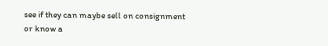see if they can maybe sell on consignment or know a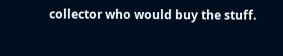collector who would buy the stuff.